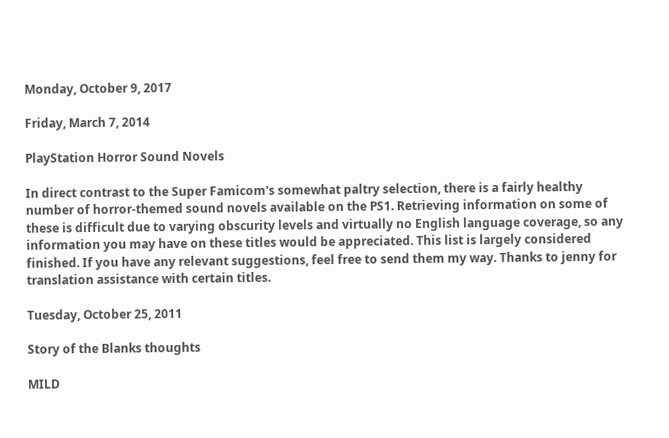Monday, October 9, 2017

Friday, March 7, 2014

PlayStation Horror Sound Novels

In direct contrast to the Super Famicom's somewhat paltry selection, there is a fairly healthy number of horror-themed sound novels available on the PS1. Retrieving information on some of these is difficult due to varying obscurity levels and virtually no English language coverage, so any information you may have on these titles would be appreciated. This list is largely considered finished. If you have any relevant suggestions, feel free to send them my way. Thanks to jenny for translation assistance with certain titles.

Tuesday, October 25, 2011

Story of the Blanks thoughts

MILD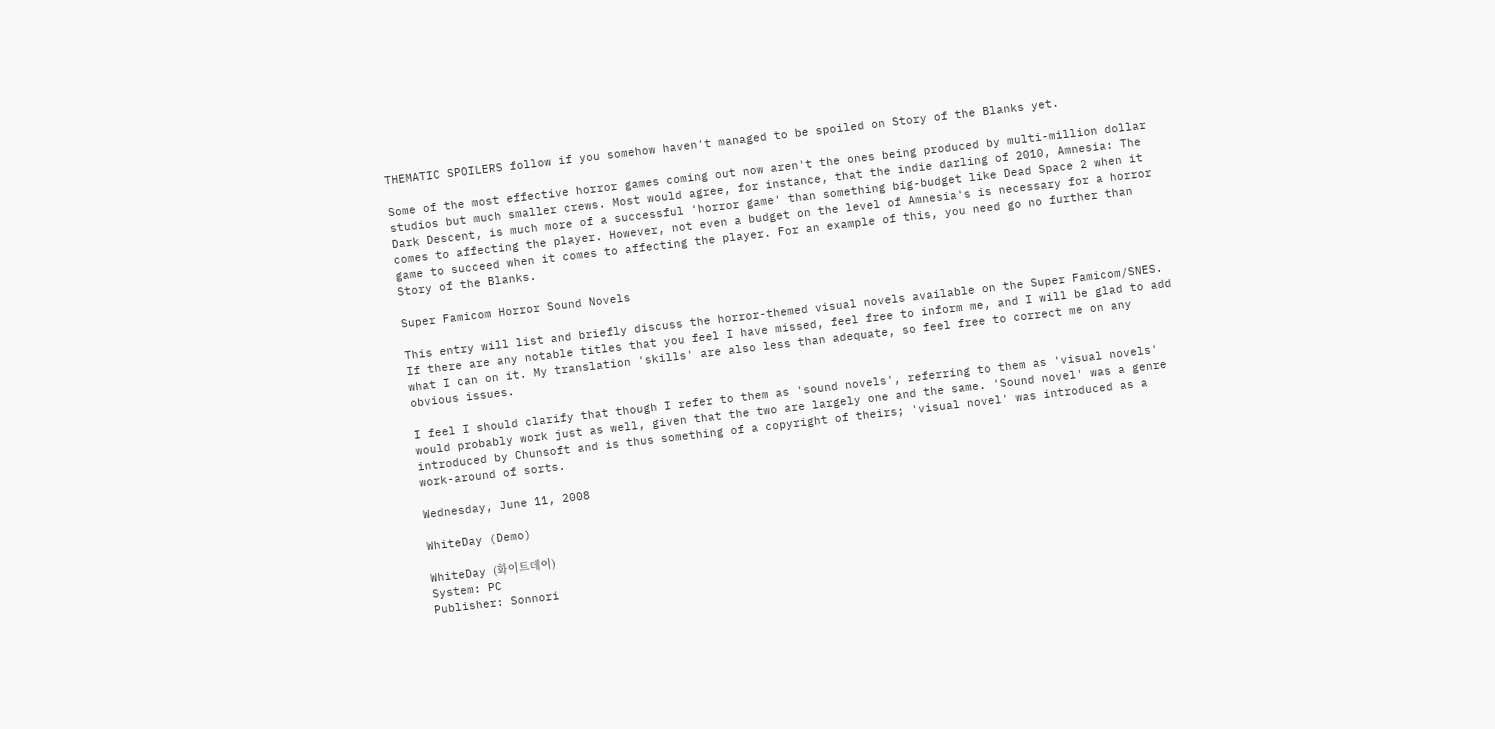THEMATIC SPOILERS follow if you somehow haven't managed to be spoiled on Story of the Blanks yet.

Some of the most effective horror games coming out now aren't the ones being produced by multi-million dollar studios but much smaller crews. Most would agree, for instance, that the indie darling of 2010, Amnesia: The Dark Descent, is much more of a successful 'horror game' than something big-budget like Dead Space 2 when it comes to affecting the player. However, not even a budget on the level of Amnesia's is necessary for a horror game to succeed when it comes to affecting the player. For an example of this, you need go no further than Story of the Blanks.

Super Famicom Horror Sound Novels

This entry will list and briefly discuss the horror-themed visual novels available on the Super Famicom/SNES. If there are any notable titles that you feel I have missed, feel free to inform me, and I will be glad to add what I can on it. My translation 'skills' are also less than adequate, so feel free to correct me on any obvious issues.

I feel I should clarify that though I refer to them as 'sound novels', referring to them as 'visual novels' would probably work just as well, given that the two are largely one and the same. 'Sound novel' was a genre introduced by Chunsoft and is thus something of a copyright of theirs; 'visual novel' was introduced as a work-around of sorts.

Wednesday, June 11, 2008

WhiteDay (Demo)

WhiteDay (화이트데이)
System: PC
Publisher: Sonnori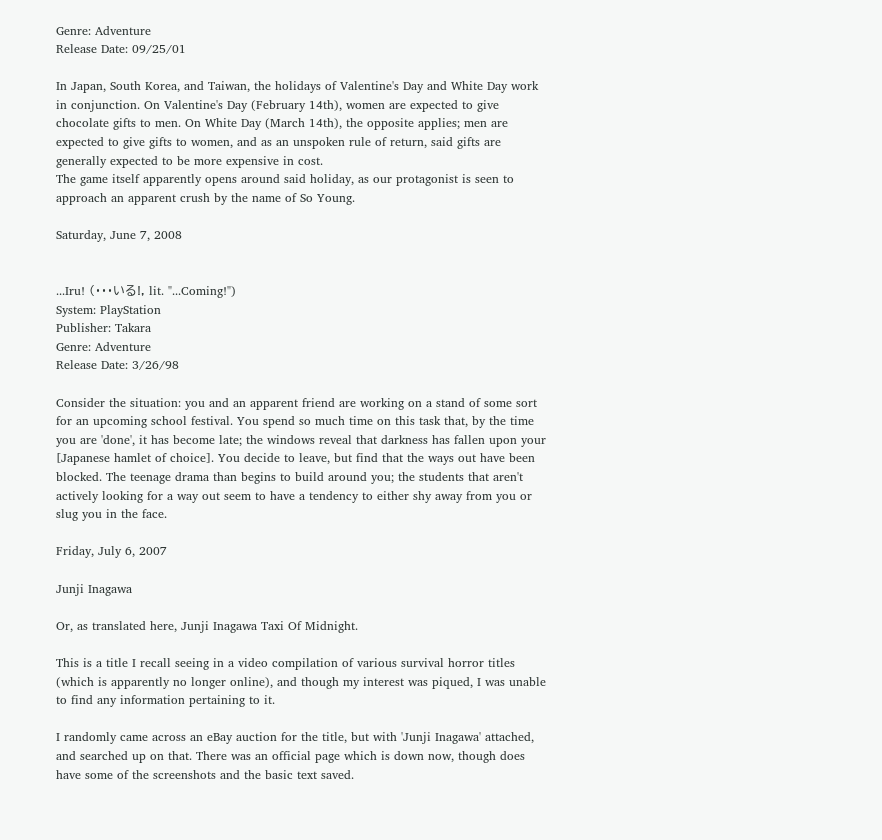Genre: Adventure
Release Date: 09/25/01

In Japan, South Korea, and Taiwan, the holidays of Valentine's Day and White Day work in conjunction. On Valentine's Day (February 14th), women are expected to give chocolate gifts to men. On White Day (March 14th), the opposite applies; men are expected to give gifts to women, and as an unspoken rule of return, said gifts are generally expected to be more expensive in cost.
The game itself apparently opens around said holiday, as our protagonist is seen to approach an apparent crush by the name of So Young.

Saturday, June 7, 2008


...Iru! (・・・いる!, lit. "...Coming!")
System: PlayStation
Publisher: Takara
Genre: Adventure
Release Date: 3/26/98

Consider the situation: you and an apparent friend are working on a stand of some sort for an upcoming school festival. You spend so much time on this task that, by the time you are 'done', it has become late; the windows reveal that darkness has fallen upon your [Japanese hamlet of choice]. You decide to leave, but find that the ways out have been blocked. The teenage drama than begins to build around you; the students that aren't actively looking for a way out seem to have a tendency to either shy away from you or slug you in the face.

Friday, July 6, 2007

Junji Inagawa

Or, as translated here, Junji Inagawa Taxi Of Midnight.

This is a title I recall seeing in a video compilation of various survival horror titles (which is apparently no longer online), and though my interest was piqued, I was unable to find any information pertaining to it.

I randomly came across an eBay auction for the title, but with 'Junji Inagawa' attached, and searched up on that. There was an official page which is down now, though does have some of the screenshots and the basic text saved.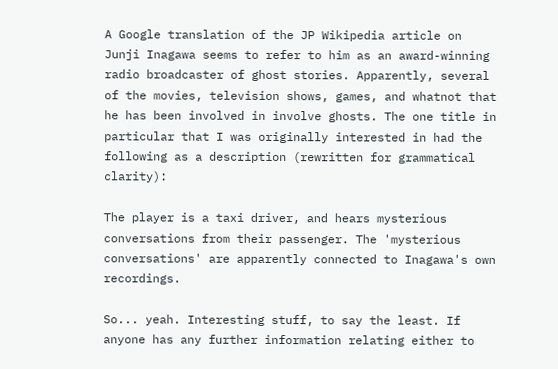A Google translation of the JP Wikipedia article on Junji Inagawa seems to refer to him as an award-winning radio broadcaster of ghost stories. Apparently, several of the movies, television shows, games, and whatnot that he has been involved in involve ghosts. The one title in particular that I was originally interested in had the following as a description (rewritten for grammatical clarity):

The player is a taxi driver, and hears mysterious conversations from their passenger. The 'mysterious conversations' are apparently connected to Inagawa's own recordings.

So... yeah. Interesting stuff, to say the least. If anyone has any further information relating either to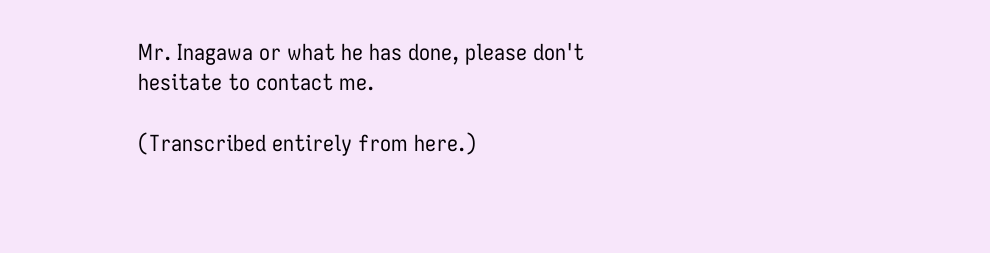Mr. Inagawa or what he has done, please don't hesitate to contact me.

(Transcribed entirely from here.)